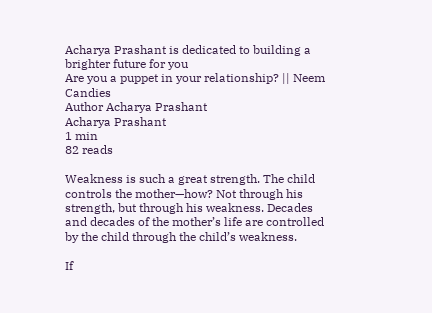Acharya Prashant is dedicated to building a brighter future for you
Are you a puppet in your relationship? || Neem Candies
Author Acharya Prashant
Acharya Prashant
1 min
82 reads

Weakness is such a great strength. The child controls the mother—how? Not through his strength, but through his weakness. Decades and decades of the mother’s life are controlled by the child through the child’s weakness.

If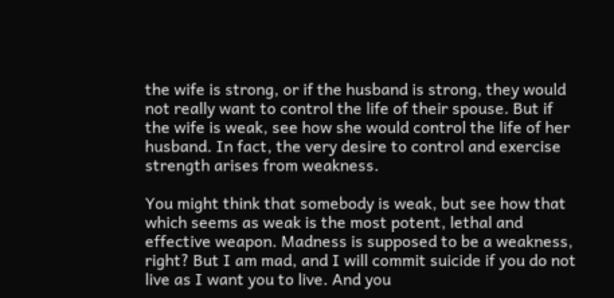the wife is strong, or if the husband is strong, they would not really want to control the life of their spouse. But if the wife is weak, see how she would control the life of her husband. In fact, the very desire to control and exercise strength arises from weakness.

You might think that somebody is weak, but see how that which seems as weak is the most potent, lethal and effective weapon. Madness is supposed to be a weakness, right? But I am mad, and I will commit suicide if you do not live as I want you to live. And you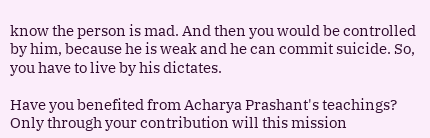know the person is mad. And then you would be controlled by him, because he is weak and he can commit suicide. So, you have to live by his dictates.

Have you benefited from Acharya Prashant's teachings?
Only through your contribution will this mission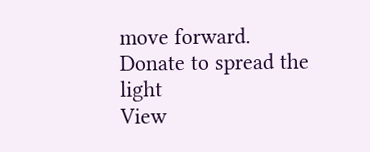move forward.
Donate to spread the light
View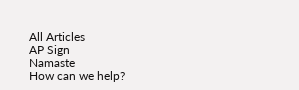All Articles
AP Sign
Namaste
How can we help?